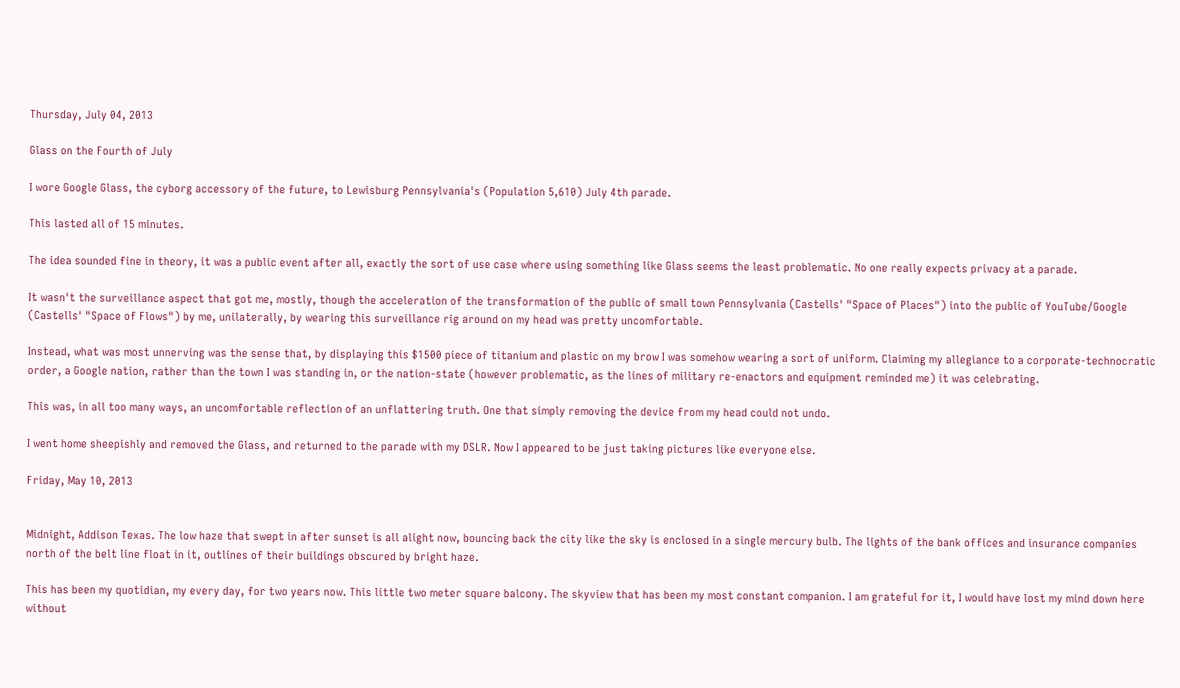Thursday, July 04, 2013

Glass on the Fourth of July

I wore Google Glass, the cyborg accessory of the future, to Lewisburg Pennsylvania's (Population 5,610) July 4th parade.

This lasted all of 15 minutes.

The idea sounded fine in theory, it was a public event after all, exactly the sort of use case where using something like Glass seems the least problematic. No one really expects privacy at a parade.

It wasn't the surveillance aspect that got me, mostly, though the acceleration of the transformation of the public of small town Pennsylvania (Castells' "Space of Places") into the public of YouTube/Google (Castells' "Space of Flows") by me, unilaterally, by wearing this surveillance rig around on my head was pretty uncomfortable.

Instead, what was most unnerving was the sense that, by displaying this $1500 piece of titanium and plastic on my brow I was somehow wearing a sort of uniform. Claiming my allegiance to a corporate-technocratic order, a Google nation, rather than the town I was standing in, or the nation-state (however problematic, as the lines of military re-enactors and equipment reminded me) it was celebrating.

This was, in all too many ways, an uncomfortable reflection of an unflattering truth. One that simply removing the device from my head could not undo.

I went home sheepishly and removed the Glass, and returned to the parade with my DSLR. Now I appeared to be just taking pictures like everyone else.

Friday, May 10, 2013


Midnight, Addison Texas. The low haze that swept in after sunset is all alight now, bouncing back the city like the sky is enclosed in a single mercury bulb. The lights of the bank offices and insurance companies north of the belt line float in it, outlines of their buildings obscured by bright haze.

This has been my quotidian, my every day, for two years now. This little two meter square balcony. The skyview that has been my most constant companion. I am grateful for it, I would have lost my mind down here without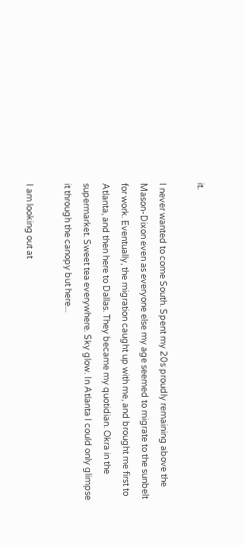it.

I never wanted to come South. Spent my 20s proudly remaining above the Mason-Dixon even as everyone else my age seemed to migrate to the sunbelt for work. Eventually, the migration caught up with me, and brought me first to Atlanta, and then here to Dallas. They became my quotidian. Okra in the supermarket. Sweet tea everywhere. Sky glow. In Atlanta I could only glimpse it through the canopy but here...

I am looking out at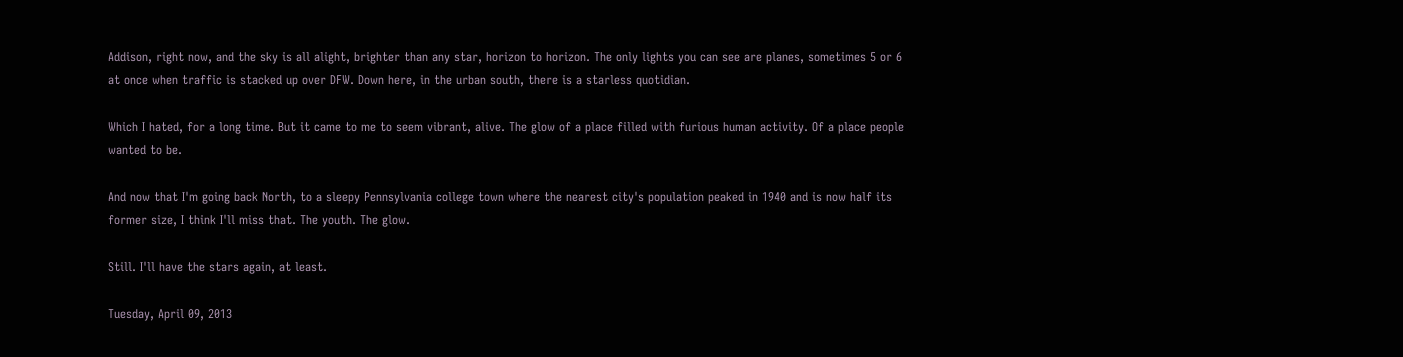Addison, right now, and the sky is all alight, brighter than any star, horizon to horizon. The only lights you can see are planes, sometimes 5 or 6 at once when traffic is stacked up over DFW. Down here, in the urban south, there is a starless quotidian.

Which I hated, for a long time. But it came to me to seem vibrant, alive. The glow of a place filled with furious human activity. Of a place people wanted to be.

And now that I'm going back North, to a sleepy Pennsylvania college town where the nearest city's population peaked in 1940 and is now half its former size, I think I'll miss that. The youth. The glow.

Still. I'll have the stars again, at least.

Tuesday, April 09, 2013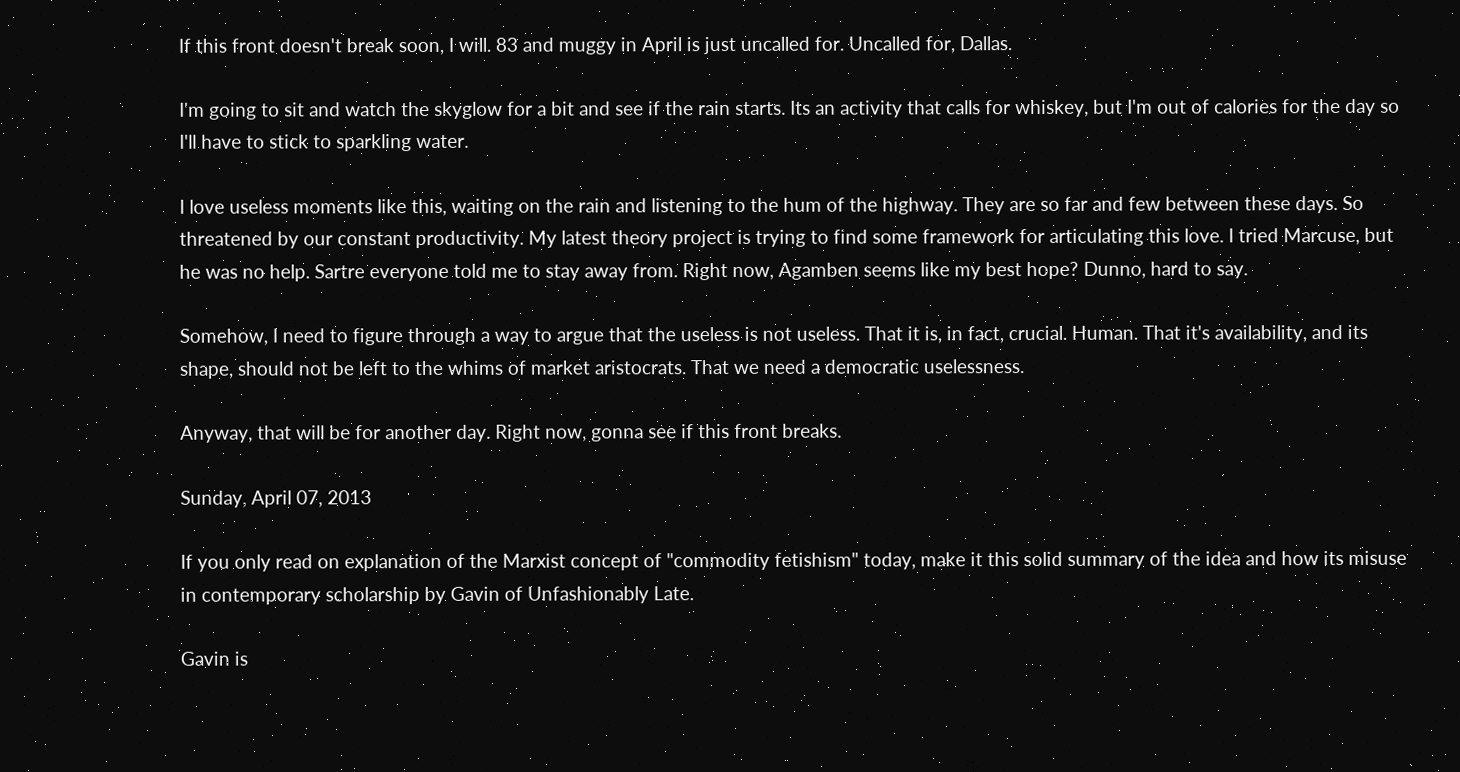If this front doesn't break soon, I will. 83 and muggy in April is just uncalled for. Uncalled for, Dallas.

I'm going to sit and watch the skyglow for a bit and see if the rain starts. Its an activity that calls for whiskey, but I'm out of calories for the day so I'll have to stick to sparkling water.

I love useless moments like this, waiting on the rain and listening to the hum of the highway. They are so far and few between these days. So threatened by our constant productivity. My latest theory project is trying to find some framework for articulating this love. I tried Marcuse, but he was no help. Sartre everyone told me to stay away from. Right now, Agamben seems like my best hope? Dunno, hard to say.

Somehow, I need to figure through a way to argue that the useless is not useless. That it is, in fact, crucial. Human. That it's availability, and its shape, should not be left to the whims of market aristocrats. That we need a democratic uselessness.

Anyway, that will be for another day. Right now, gonna see if this front breaks.

Sunday, April 07, 2013

If you only read on explanation of the Marxist concept of "commodity fetishism" today, make it this solid summary of the idea and how its misuse in contemporary scholarship by Gavin of Unfashionably Late.

Gavin is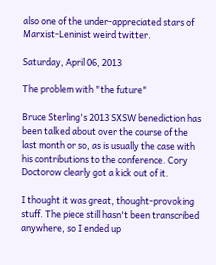also one of the under-appreciated stars of Marxist-Leninist weird twitter.

Saturday, April 06, 2013

The problem with "the future"

Bruce Sterling's 2013 SXSW benediction has been talked about over the course of the last month or so, as is usually the case with his contributions to the conference. Cory Doctorow clearly got a kick out of it.

I thought it was great, thought-provoking stuff. The piece still hasn't been transcribed anywhere, so I ended up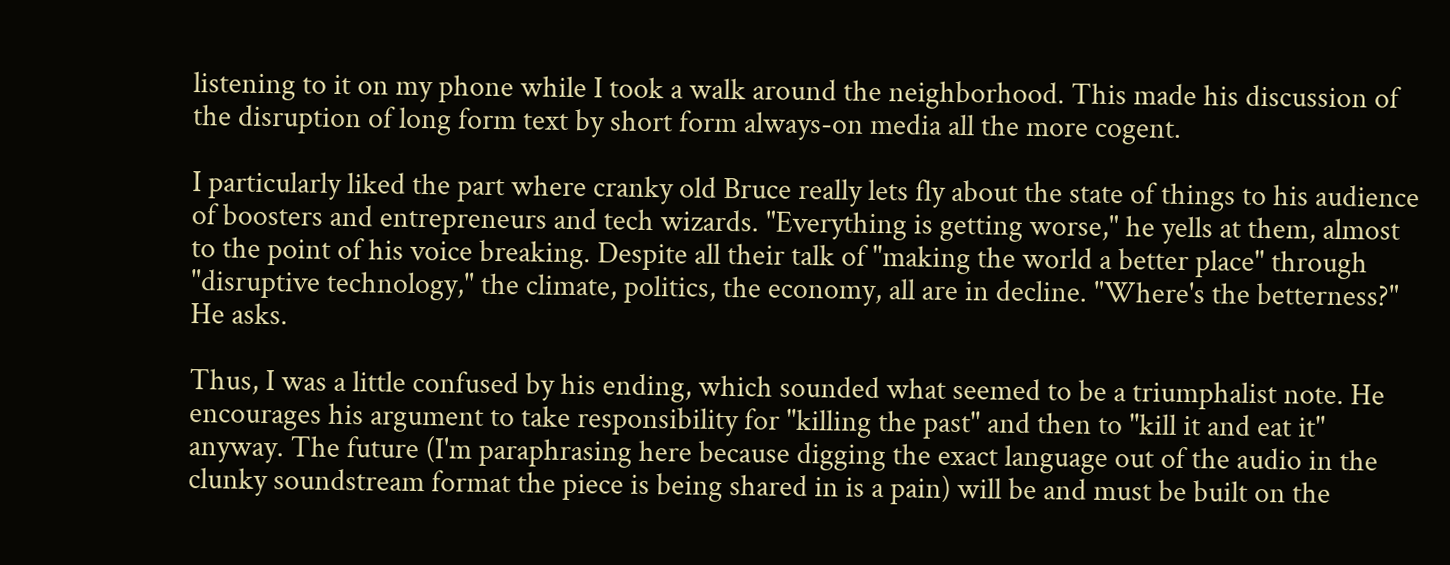listening to it on my phone while I took a walk around the neighborhood. This made his discussion of the disruption of long form text by short form always-on media all the more cogent.

I particularly liked the part where cranky old Bruce really lets fly about the state of things to his audience of boosters and entrepreneurs and tech wizards. "Everything is getting worse," he yells at them, almost to the point of his voice breaking. Despite all their talk of "making the world a better place" through "disruptive technology," the climate, politics, the economy, all are in decline. "Where's the betterness?" He asks.

Thus, I was a little confused by his ending, which sounded what seemed to be a triumphalist note. He encourages his argument to take responsibility for "killing the past" and then to "kill it and eat it" anyway. The future (I'm paraphrasing here because digging the exact language out of the audio in the clunky soundstream format the piece is being shared in is a pain) will be and must be built on the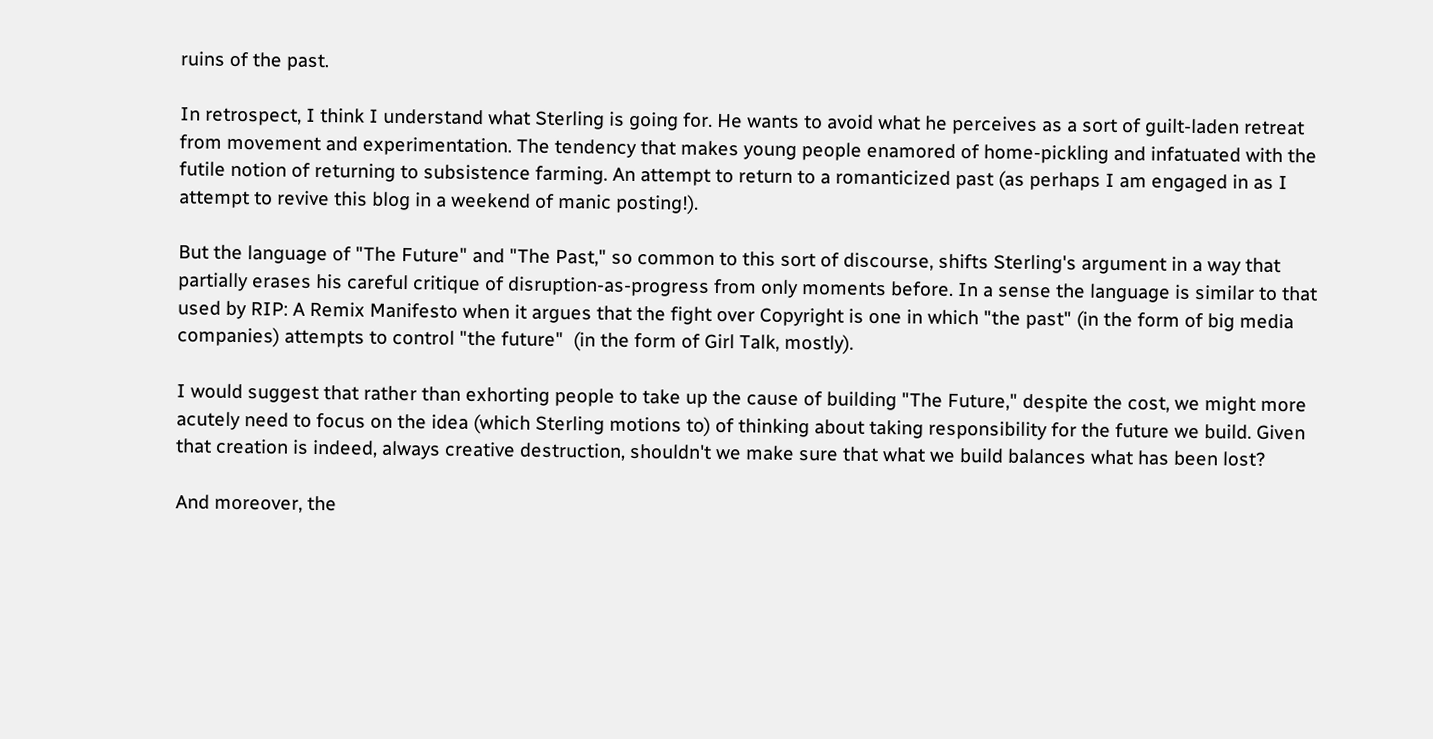ruins of the past.

In retrospect, I think I understand what Sterling is going for. He wants to avoid what he perceives as a sort of guilt-laden retreat from movement and experimentation. The tendency that makes young people enamored of home-pickling and infatuated with the futile notion of returning to subsistence farming. An attempt to return to a romanticized past (as perhaps I am engaged in as I attempt to revive this blog in a weekend of manic posting!).

But the language of "The Future" and "The Past," so common to this sort of discourse, shifts Sterling's argument in a way that partially erases his careful critique of disruption-as-progress from only moments before. In a sense the language is similar to that used by RIP: A Remix Manifesto when it argues that the fight over Copyright is one in which "the past" (in the form of big media companies) attempts to control "the future"  (in the form of Girl Talk, mostly).

I would suggest that rather than exhorting people to take up the cause of building "The Future," despite the cost, we might more acutely need to focus on the idea (which Sterling motions to) of thinking about taking responsibility for the future we build. Given that creation is indeed, always creative destruction, shouldn't we make sure that what we build balances what has been lost?

And moreover, the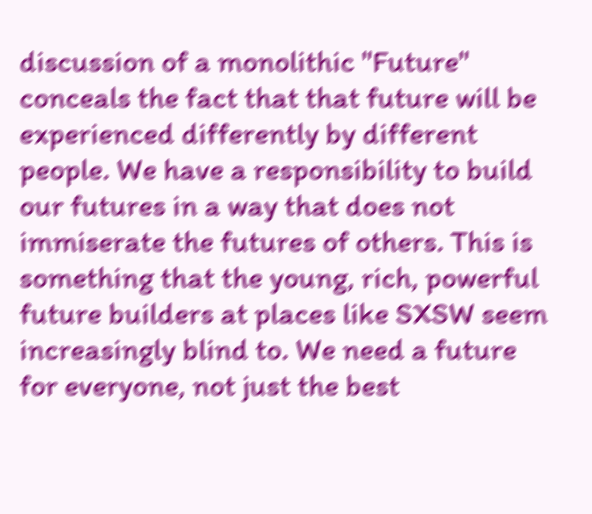discussion of a monolithic "Future" conceals the fact that that future will be experienced differently by different people. We have a responsibility to build our futures in a way that does not immiserate the futures of others. This is something that the young, rich, powerful future builders at places like SXSW seem increasingly blind to. We need a future for everyone, not just the best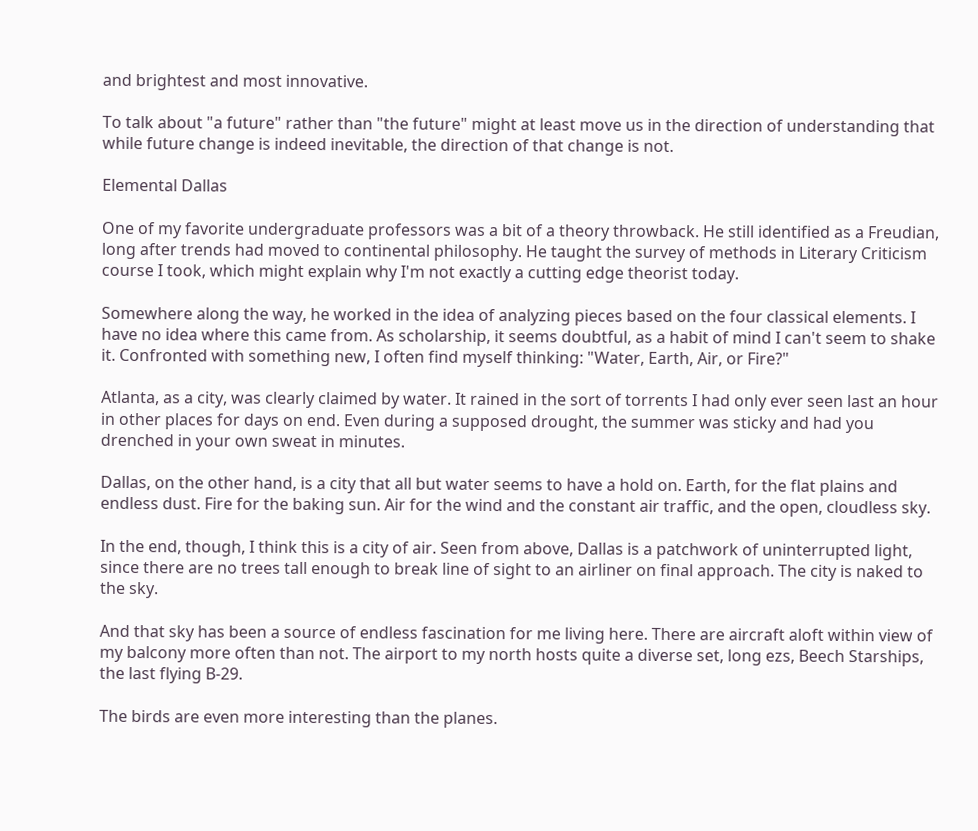and brightest and most innovative.

To talk about "a future" rather than "the future" might at least move us in the direction of understanding that while future change is indeed inevitable, the direction of that change is not.

Elemental Dallas

One of my favorite undergraduate professors was a bit of a theory throwback. He still identified as a Freudian, long after trends had moved to continental philosophy. He taught the survey of methods in Literary Criticism course I took, which might explain why I'm not exactly a cutting edge theorist today.

Somewhere along the way, he worked in the idea of analyzing pieces based on the four classical elements. I have no idea where this came from. As scholarship, it seems doubtful, as a habit of mind I can't seem to shake it. Confronted with something new, I often find myself thinking: "Water, Earth, Air, or Fire?"

Atlanta, as a city, was clearly claimed by water. It rained in the sort of torrents I had only ever seen last an hour in other places for days on end. Even during a supposed drought, the summer was sticky and had you drenched in your own sweat in minutes.

Dallas, on the other hand, is a city that all but water seems to have a hold on. Earth, for the flat plains and endless dust. Fire for the baking sun. Air for the wind and the constant air traffic, and the open, cloudless sky.

In the end, though, I think this is a city of air. Seen from above, Dallas is a patchwork of uninterrupted light, since there are no trees tall enough to break line of sight to an airliner on final approach. The city is naked to the sky.

And that sky has been a source of endless fascination for me living here. There are aircraft aloft within view of my balcony more often than not. The airport to my north hosts quite a diverse set, long ezs, Beech Starships, the last flying B-29.

The birds are even more interesting than the planes.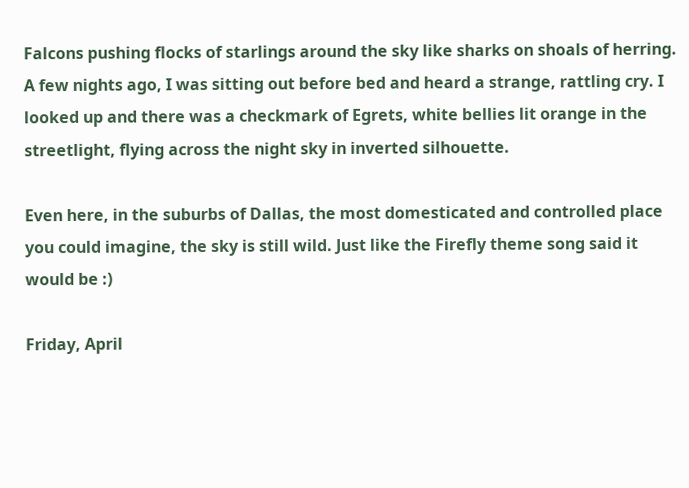Falcons pushing flocks of starlings around the sky like sharks on shoals of herring. A few nights ago, I was sitting out before bed and heard a strange, rattling cry. I looked up and there was a checkmark of Egrets, white bellies lit orange in the streetlight, flying across the night sky in inverted silhouette.

Even here, in the suburbs of Dallas, the most domesticated and controlled place you could imagine, the sky is still wild. Just like the Firefly theme song said it would be :)

Friday, April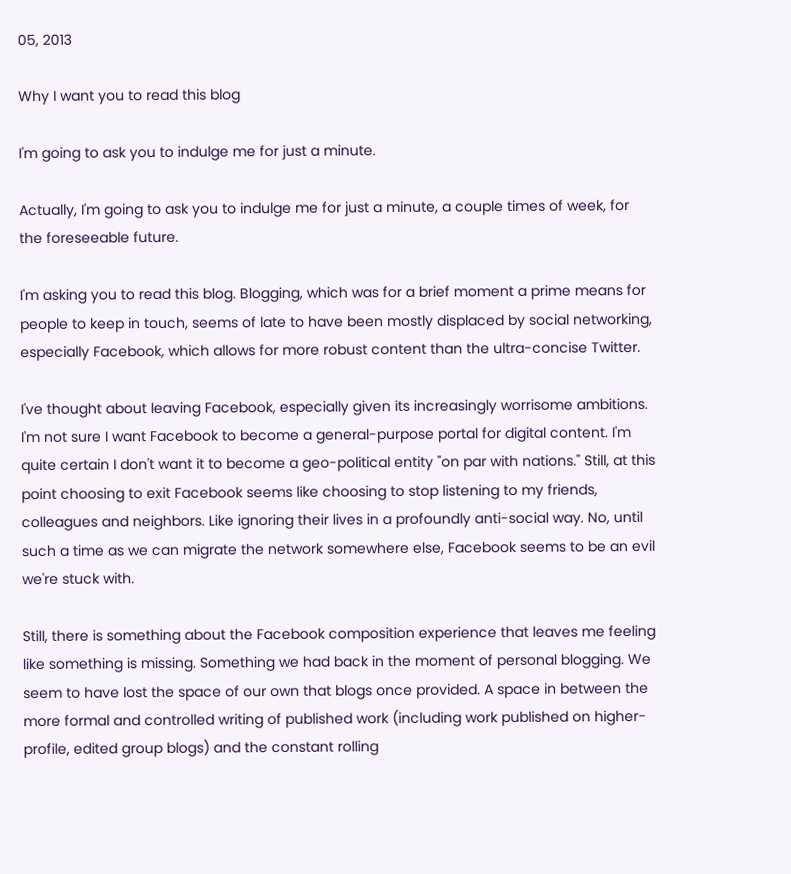05, 2013

Why I want you to read this blog

I'm going to ask you to indulge me for just a minute.

Actually, I'm going to ask you to indulge me for just a minute, a couple times of week, for the foreseeable future.

I'm asking you to read this blog. Blogging, which was for a brief moment a prime means for people to keep in touch, seems of late to have been mostly displaced by social networking, especially Facebook, which allows for more robust content than the ultra-concise Twitter.

I've thought about leaving Facebook, especially given its increasingly worrisome ambitions. I'm not sure I want Facebook to become a general-purpose portal for digital content. I'm quite certain I don't want it to become a geo-political entity "on par with nations." Still, at this point choosing to exit Facebook seems like choosing to stop listening to my friends, colleagues and neighbors. Like ignoring their lives in a profoundly anti-social way. No, until such a time as we can migrate the network somewhere else, Facebook seems to be an evil we're stuck with.

Still, there is something about the Facebook composition experience that leaves me feeling like something is missing. Something we had back in the moment of personal blogging. We seem to have lost the space of our own that blogs once provided. A space in between the more formal and controlled writing of published work (including work published on higher-profile, edited group blogs) and the constant rolling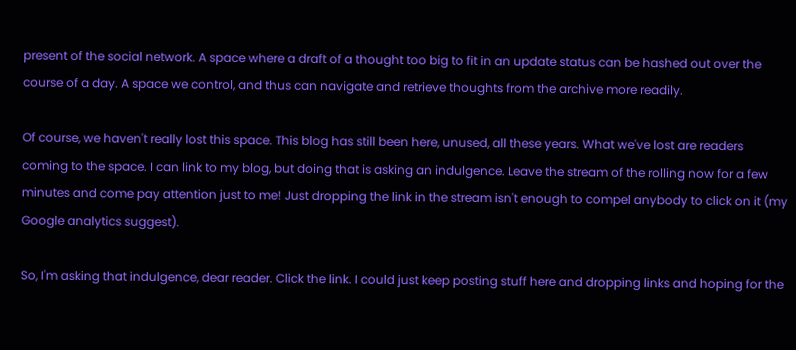present of the social network. A space where a draft of a thought too big to fit in an update status can be hashed out over the course of a day. A space we control, and thus can navigate and retrieve thoughts from the archive more readily.

Of course, we haven't really lost this space. This blog has still been here, unused, all these years. What we've lost are readers coming to the space. I can link to my blog, but doing that is asking an indulgence. Leave the stream of the rolling now for a few minutes and come pay attention just to me! Just dropping the link in the stream isn't enough to compel anybody to click on it (my Google analytics suggest).

So, I'm asking that indulgence, dear reader. Click the link. I could just keep posting stuff here and dropping links and hoping for the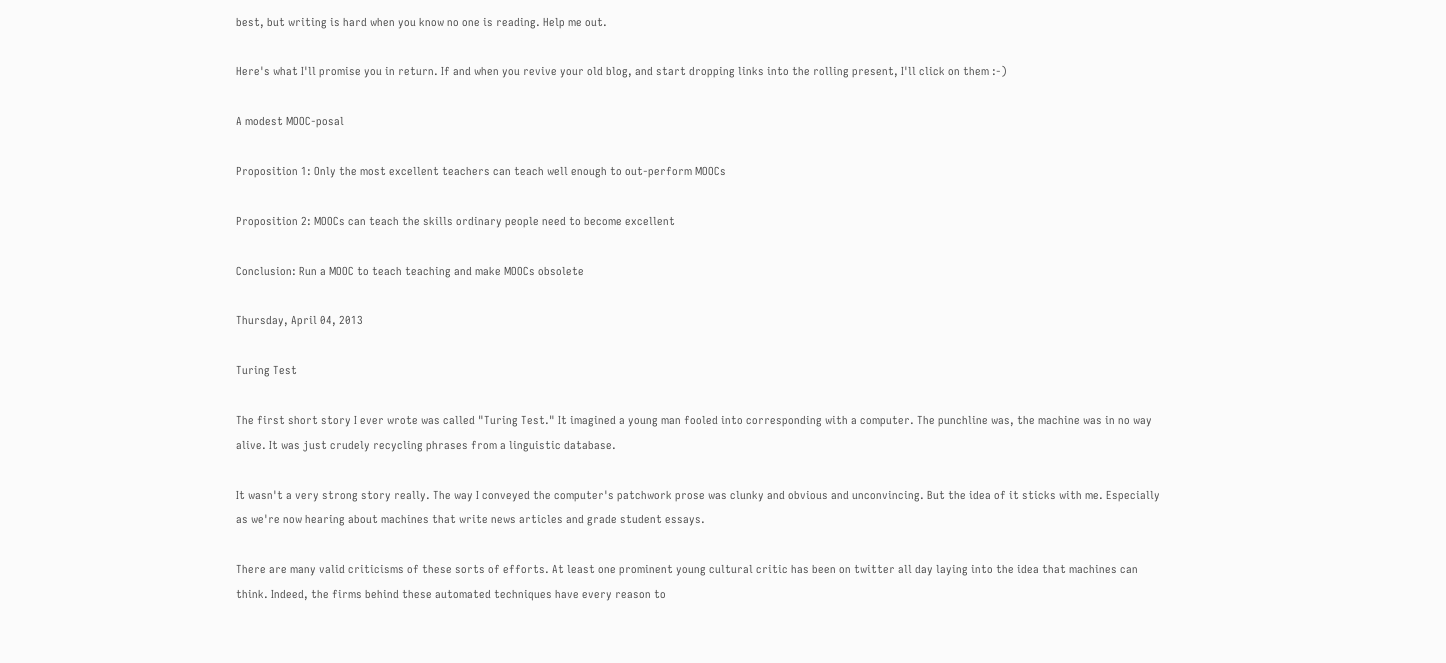best, but writing is hard when you know no one is reading. Help me out.

Here's what I'll promise you in return. If and when you revive your old blog, and start dropping links into the rolling present, I'll click on them :-)

A modest MOOC-posal

Proposition 1: Only the most excellent teachers can teach well enough to out-perform MOOCs

Proposition 2: MOOCs can teach the skills ordinary people need to become excellent

Conclusion: Run a MOOC to teach teaching and make MOOCs obsolete

Thursday, April 04, 2013

Turing Test

The first short story I ever wrote was called "Turing Test." It imagined a young man fooled into corresponding with a computer. The punchline was, the machine was in no way alive. It was just crudely recycling phrases from a linguistic database.

It wasn't a very strong story really. The way I conveyed the computer's patchwork prose was clunky and obvious and unconvincing. But the idea of it sticks with me. Especially as we're now hearing about machines that write news articles and grade student essays.

There are many valid criticisms of these sorts of efforts. At least one prominent young cultural critic has been on twitter all day laying into the idea that machines can think. Indeed, the firms behind these automated techniques have every reason to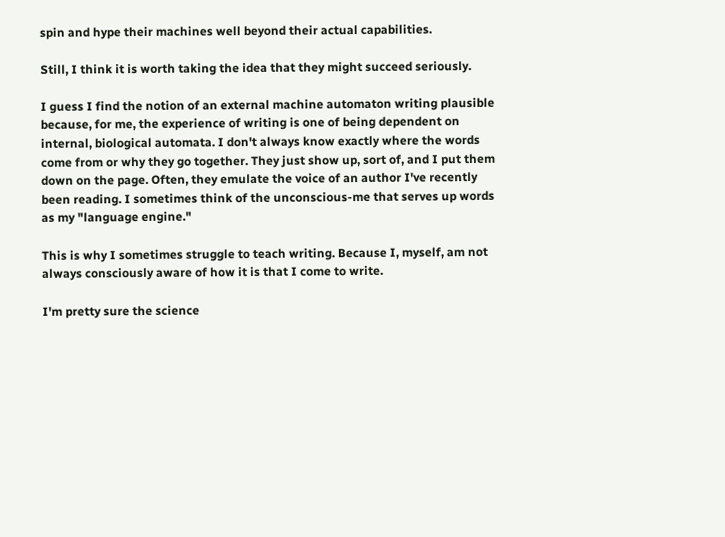spin and hype their machines well beyond their actual capabilities.

Still, I think it is worth taking the idea that they might succeed seriously.

I guess I find the notion of an external machine automaton writing plausible because, for me, the experience of writing is one of being dependent on internal, biological automata. I don't always know exactly where the words come from or why they go together. They just show up, sort of, and I put them down on the page. Often, they emulate the voice of an author I've recently been reading. I sometimes think of the unconscious-me that serves up words as my "language engine."

This is why I sometimes struggle to teach writing. Because I, myself, am not always consciously aware of how it is that I come to write.

I'm pretty sure the science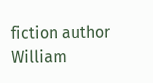fiction author William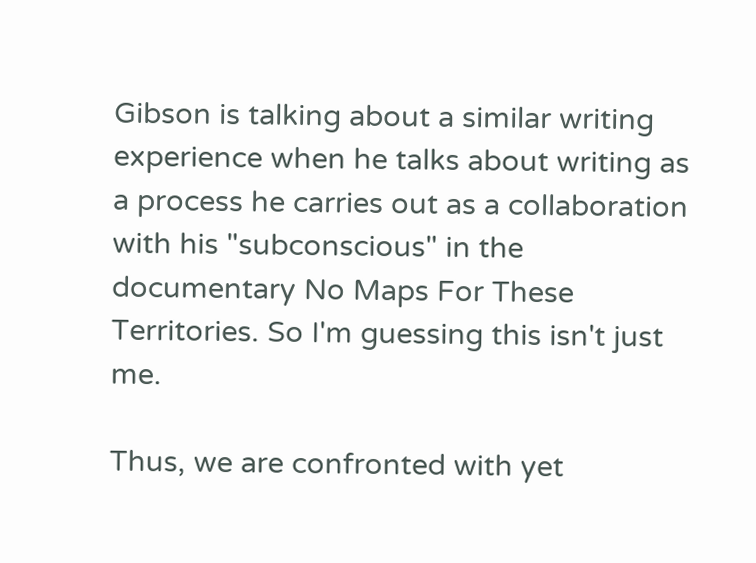Gibson is talking about a similar writing experience when he talks about writing as a process he carries out as a collaboration with his "subconscious" in the documentary No Maps For These Territories. So I'm guessing this isn't just me.

Thus, we are confronted with yet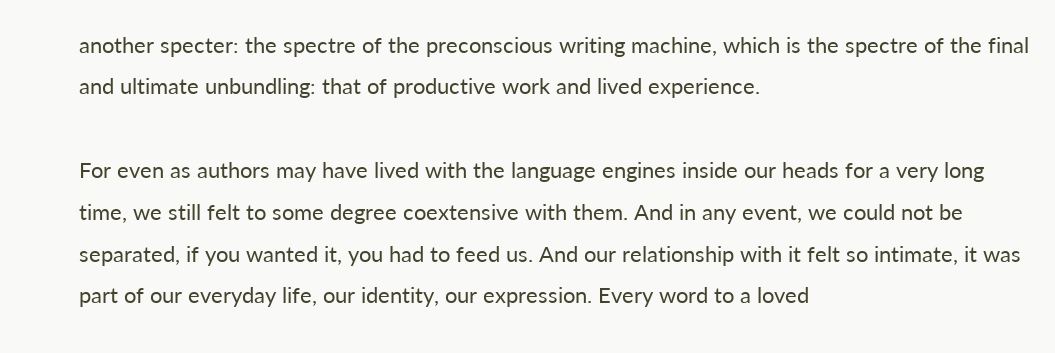another specter: the spectre of the preconscious writing machine, which is the spectre of the final and ultimate unbundling: that of productive work and lived experience.

For even as authors may have lived with the language engines inside our heads for a very long time, we still felt to some degree coextensive with them. And in any event, we could not be separated, if you wanted it, you had to feed us. And our relationship with it felt so intimate, it was part of our everyday life, our identity, our expression. Every word to a loved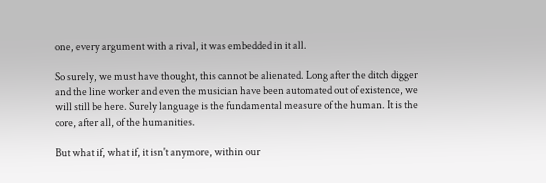one, every argument with a rival, it was embedded in it all.

So surely, we must have thought, this cannot be alienated. Long after the ditch digger and the line worker and even the musician have been automated out of existence, we will still be here. Surely language is the fundamental measure of the human. It is the core, after all, of the humanities.

But what if, what if, it isn't anymore, within our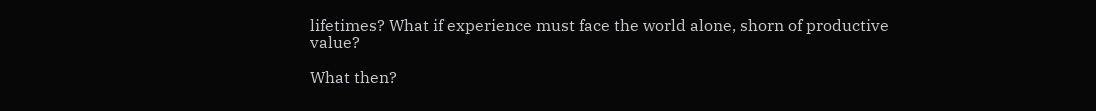lifetimes? What if experience must face the world alone, shorn of productive value?

What then?